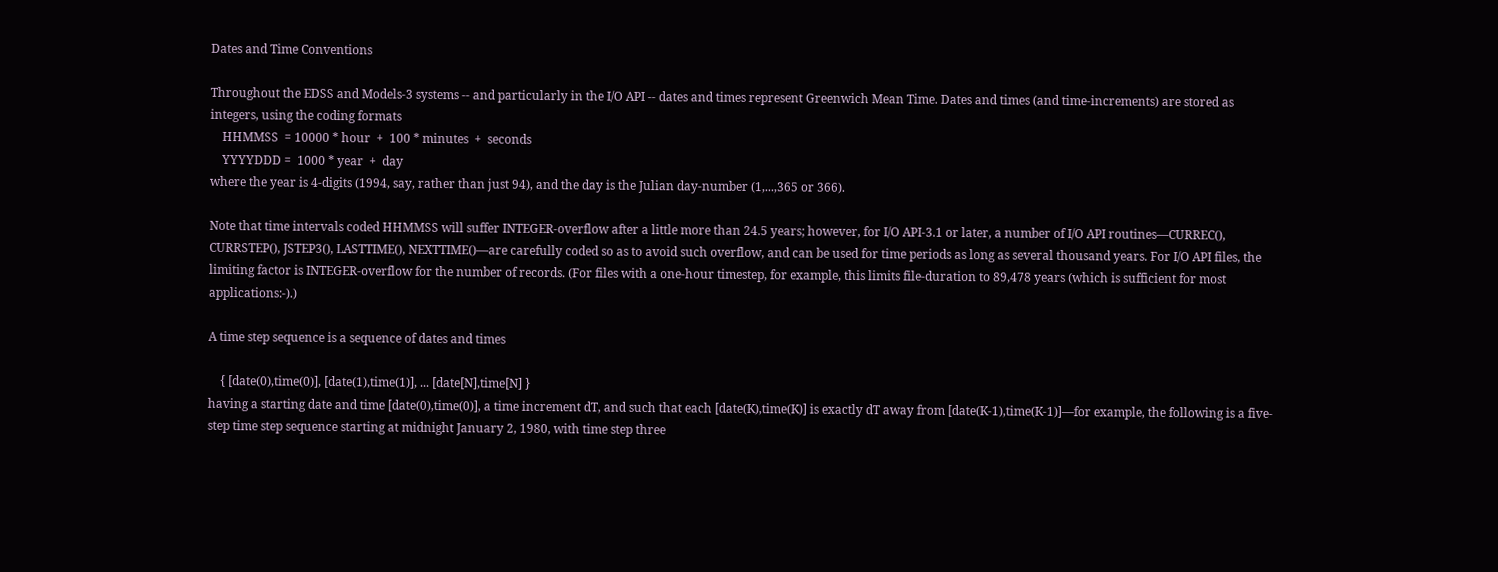Dates and Time Conventions

Throughout the EDSS and Models-3 systems -- and particularly in the I/O API -- dates and times represent Greenwich Mean Time. Dates and times (and time-increments) are stored as integers, using the coding formats
    HHMMSS  = 10000 * hour  +  100 * minutes  +  seconds
    YYYYDDD =  1000 * year  +  day
where the year is 4-digits (1994, say, rather than just 94), and the day is the Julian day-number (1,...,365 or 366).

Note that time intervals coded HHMMSS will suffer INTEGER-overflow after a little more than 24.5 years; however, for I/O API-3.1 or later, a number of I/O API routines—CURREC(), CURRSTEP(), JSTEP3(), LASTTIME(), NEXTTIME()—are carefully coded so as to avoid such overflow, and can be used for time periods as long as several thousand years. For I/O API files, the limiting factor is INTEGER-overflow for the number of records. (For files with a one-hour timestep, for example, this limits file-duration to 89,478 years (which is sufficient for most applications:-).)

A time step sequence is a sequence of dates and times

    { [date(0),time(0)], [date(1),time(1)], ... [date[N],time[N] }
having a starting date and time [date(0),time(0)], a time increment dT, and such that each [date(K),time(K)] is exactly dT away from [date(K-1),time(K-1)]—for example, the following is a five-step time step sequence starting at midnight January 2, 1980, with time step three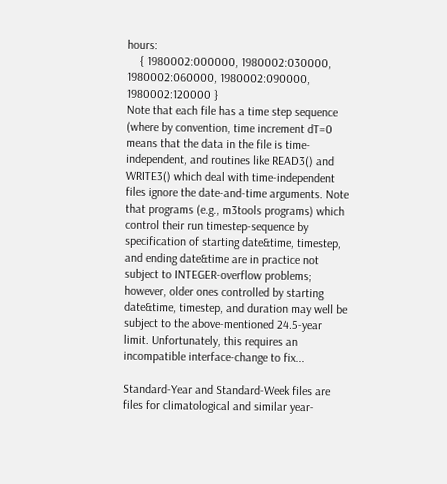hours:
    { 1980002:000000, 1980002:030000, 1980002:060000, 1980002:090000, 1980002:120000 }
Note that each file has a time step sequence (where by convention, time increment dT=0 means that the data in the file is time-independent, and routines like READ3() and WRITE3() which deal with time-independent files ignore the date-and-time arguments. Note that programs (e.g., m3tools programs) which control their run timestep-sequence by specification of starting date&time, timestep, and ending date&time are in practice not subject to INTEGER-overflow problems; however, older ones controlled by starting date&time, timestep, and duration may well be subject to the above-mentioned 24.5-year limit. Unfortunately, this requires an incompatible interface-change to fix...

Standard-Year and Standard-Week files are files for climatological and similar year-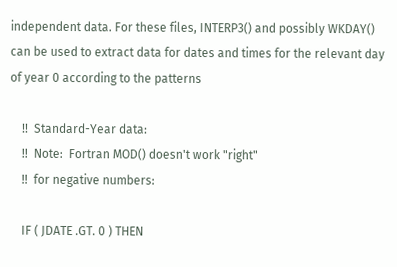independent data. For these files, INTERP3() and possibly WKDAY() can be used to extract data for dates and times for the relevant day of year 0 according to the patterns

    !!  Standard-Year data:
    !!  Note:  Fortran MOD() doesn't work "right"
    !!  for negative numbers:

    IF ( JDATE .GT. 0 ) THEN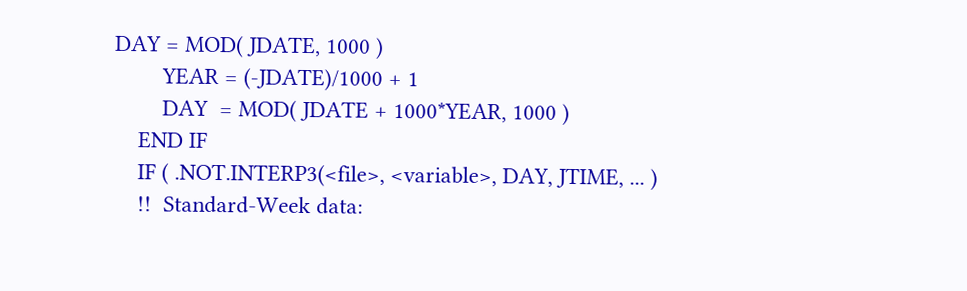DAY = MOD( JDATE, 1000 )
        YEAR = (-JDATE)/1000 + 1
        DAY  = MOD( JDATE + 1000*YEAR, 1000 )
    END IF
    IF ( .NOT.INTERP3(<file>, <variable>, DAY, JTIME, ... )
    !!  Standard-Week data: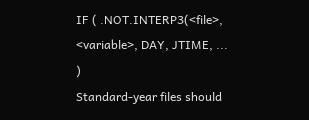IF ( .NOT.INTERP3(<file>, <variable>, DAY, JTIME, ... )
Standard-year files should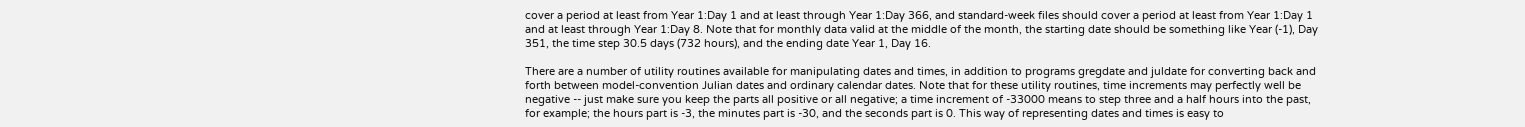cover a period at least from Year 1:Day 1 and at least through Year 1:Day 366, and standard-week files should cover a period at least from Year 1:Day 1 and at least through Year 1:Day 8. Note that for monthly data valid at the middle of the month, the starting date should be something like Year (-1), Day 351, the time step 30.5 days (732 hours), and the ending date Year 1, Day 16.

There are a number of utility routines available for manipulating dates and times, in addition to programs gregdate and juldate for converting back and forth between model-convention Julian dates and ordinary calendar dates. Note that for these utility routines, time increments may perfectly well be negative -- just make sure you keep the parts all positive or all negative; a time increment of -33000 means to step three and a half hours into the past, for example; the hours part is -3, the minutes part is -30, and the seconds part is 0. This way of representing dates and times is easy to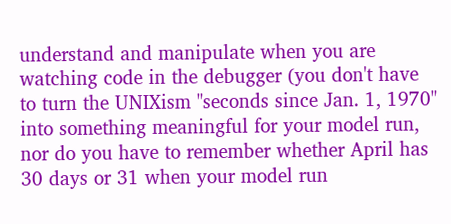understand and manipulate when you are watching code in the debugger (you don't have to turn the UNIXism "seconds since Jan. 1, 1970" into something meaningful for your model run, nor do you have to remember whether April has 30 days or 31 when your model run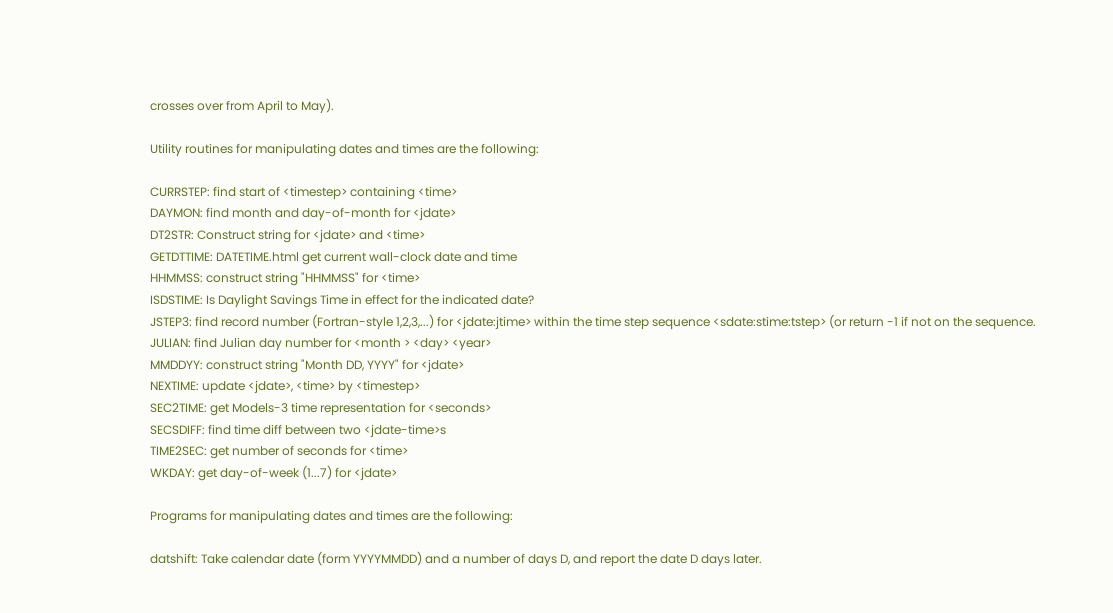crosses over from April to May).

Utility routines for manipulating dates and times are the following:

CURRSTEP: find start of <timestep> containing <time>
DAYMON: find month and day-of-month for <jdate>
DT2STR: Construct string for <jdate> and <time>
GETDTTIME: DATETIME.html get current wall-clock date and time
HHMMSS: construct string "HHMMSS" for <time>
ISDSTIME: Is Daylight Savings Time in effect for the indicated date?
JSTEP3: find record number (Fortran-style 1,2,3,...) for <jdate:jtime> within the time step sequence <sdate:stime:tstep> (or return -1 if not on the sequence.
JULIAN: find Julian day number for <month > <day> <year>
MMDDYY: construct string "Month DD, YYYY" for <jdate>
NEXTIME: update <jdate>, <time> by <timestep>
SEC2TIME: get Models-3 time representation for <seconds>
SECSDIFF: find time diff between two <jdate-time>s
TIME2SEC: get number of seconds for <time>
WKDAY: get day-of-week (1...7) for <jdate>

Programs for manipulating dates and times are the following:

datshift: Take calendar date (form YYYYMMDD) and a number of days D, and report the date D days later.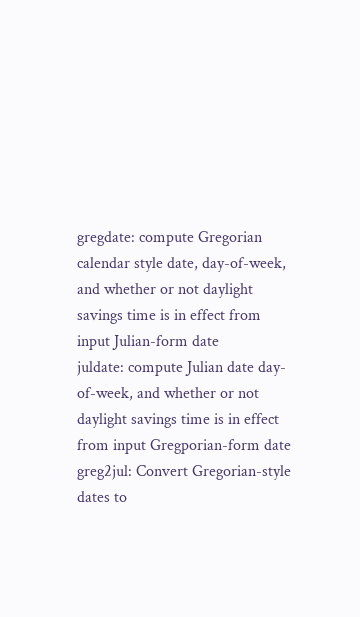gregdate: compute Gregorian calendar style date, day-of-week, and whether or not daylight savings time is in effect from input Julian-form date
juldate: compute Julian date day-of-week, and whether or not daylight savings time is in effect from input Gregporian-form date
greg2jul: Convert Gregorian-style dates to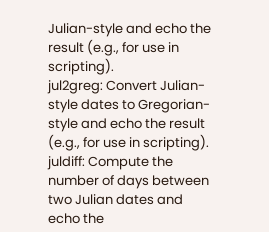Julian-style and echo the result (e.g., for use in scripting).
jul2greg: Convert Julian-style dates to Gregorian-style and echo the result (e.g., for use in scripting).
juldiff: Compute the number of days between two Julian dates and echo the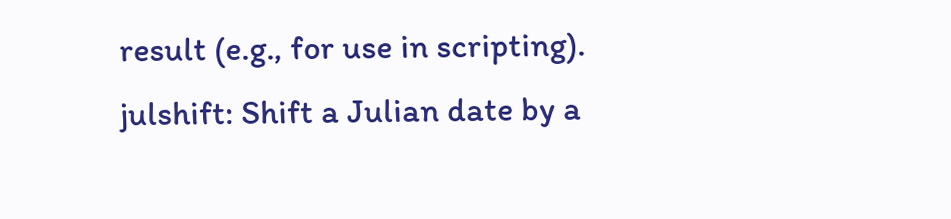result (e.g., for use in scripting).
julshift: Shift a Julian date by a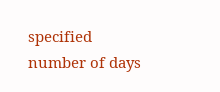specified number of days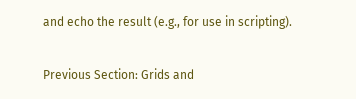and echo the result (e.g., for use in scripting).

Previous Section: Grids and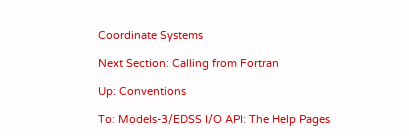Coordinate Systems

Next Section: Calling from Fortran

Up: Conventions

To: Models-3/EDSS I/O API: The Help Pages